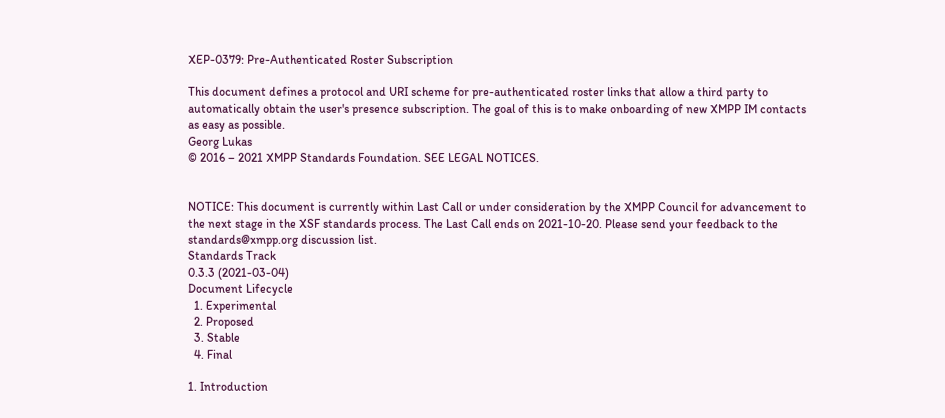XEP-0379: Pre-Authenticated Roster Subscription

This document defines a protocol and URI scheme for pre-authenticated roster links that allow a third party to automatically obtain the user's presence subscription. The goal of this is to make onboarding of new XMPP IM contacts as easy as possible.
Georg Lukas
© 2016 – 2021 XMPP Standards Foundation. SEE LEGAL NOTICES.


NOTICE: This document is currently within Last Call or under consideration by the XMPP Council for advancement to the next stage in the XSF standards process. The Last Call ends on 2021-10-20. Please send your feedback to the standards@xmpp.org discussion list.
Standards Track
0.3.3 (2021-03-04)
Document Lifecycle
  1. Experimental
  2. Proposed
  3. Stable
  4. Final

1. Introduction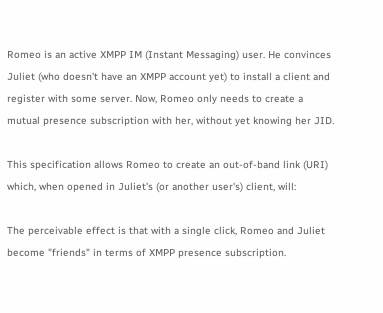Romeo is an active XMPP IM (Instant Messaging) user. He convinces Juliet (who doesn't have an XMPP account yet) to install a client and register with some server. Now, Romeo only needs to create a mutual presence subscription with her, without yet knowing her JID.

This specification allows Romeo to create an out-of-band link (URI) which, when opened in Juliet's (or another user's) client, will:

The perceivable effect is that with a single click, Romeo and Juliet become "friends" in terms of XMPP presence subscription.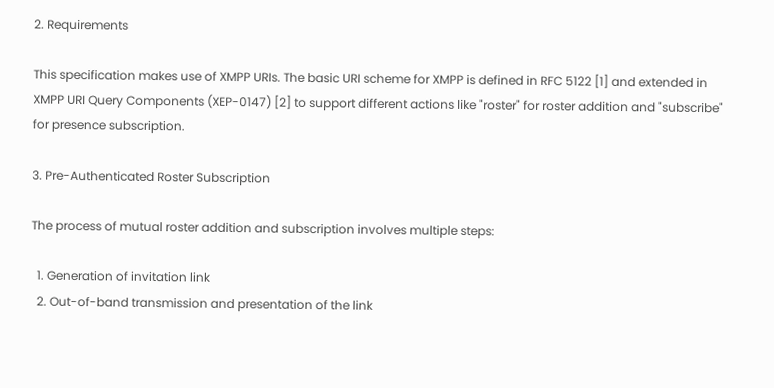2. Requirements

This specification makes use of XMPP URIs. The basic URI scheme for XMPP is defined in RFC 5122 [1] and extended in XMPP URI Query Components (XEP-0147) [2] to support different actions like "roster" for roster addition and "subscribe" for presence subscription.

3. Pre-Authenticated Roster Subscription

The process of mutual roster addition and subscription involves multiple steps:

  1. Generation of invitation link
  2. Out-of-band transmission and presentation of the link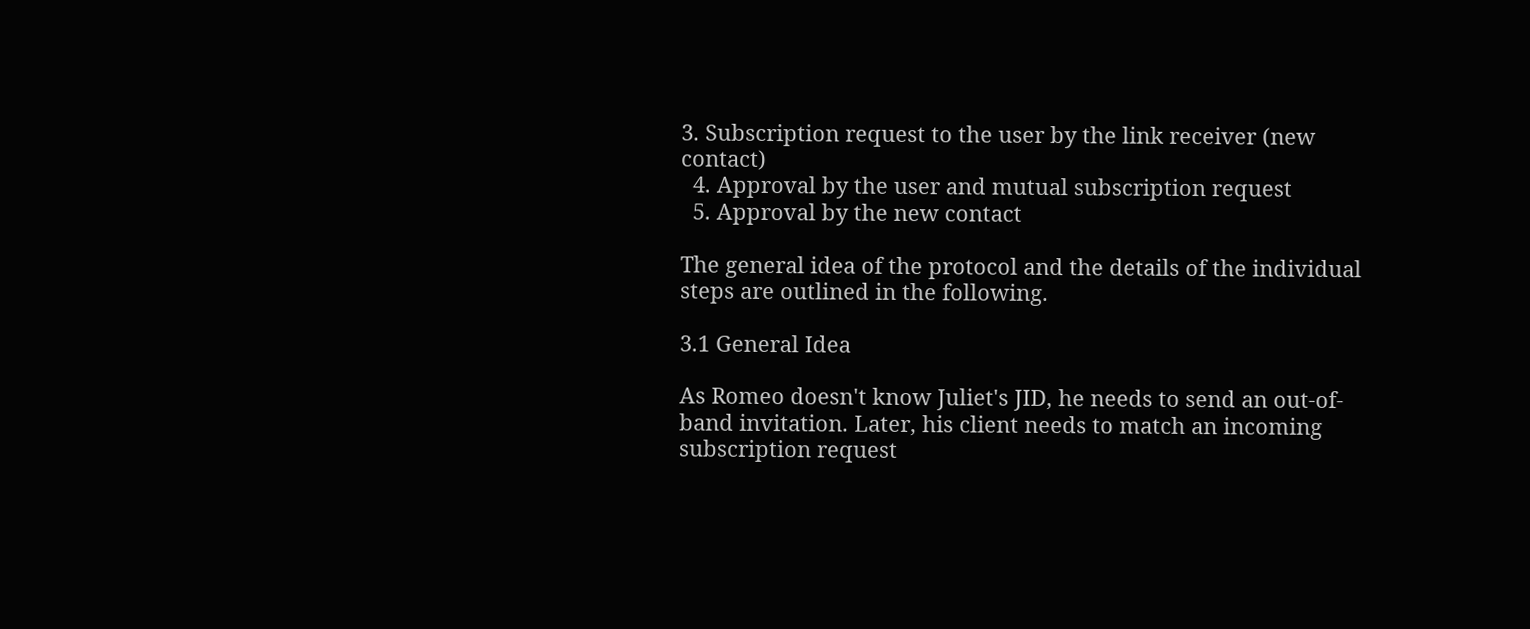3. Subscription request to the user by the link receiver (new contact)
  4. Approval by the user and mutual subscription request
  5. Approval by the new contact

The general idea of the protocol and the details of the individual steps are outlined in the following.

3.1 General Idea

As Romeo doesn't know Juliet's JID, he needs to send an out-of-band invitation. Later, his client needs to match an incoming subscription request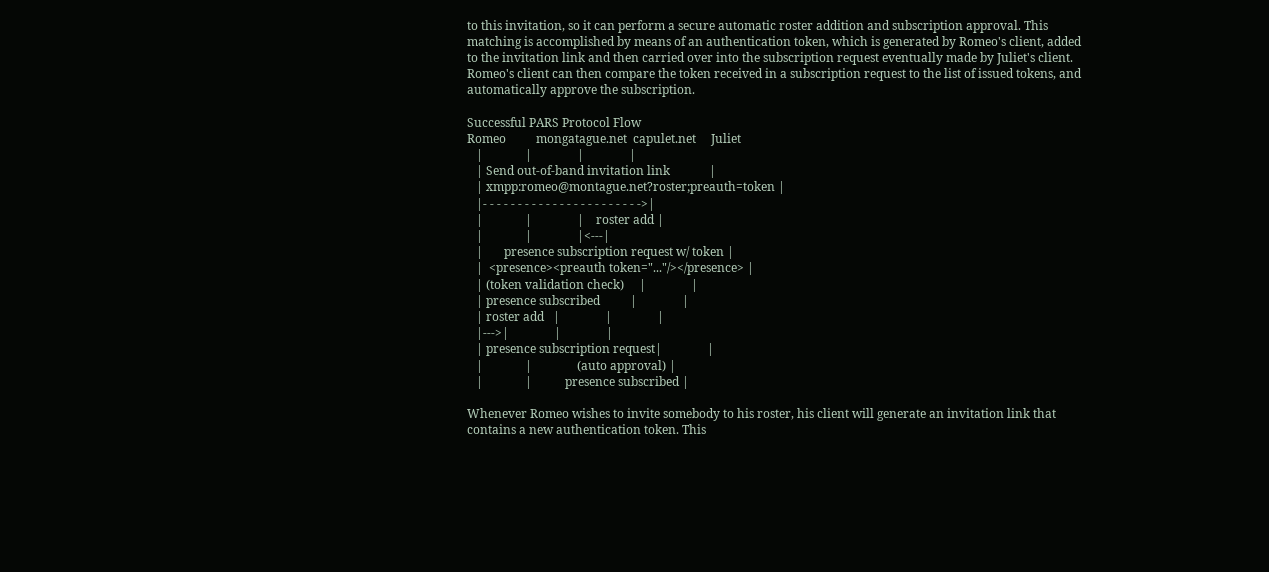to this invitation, so it can perform a secure automatic roster addition and subscription approval. This matching is accomplished by means of an authentication token, which is generated by Romeo's client, added to the invitation link and then carried over into the subscription request eventually made by Juliet's client. Romeo's client can then compare the token received in a subscription request to the list of issued tokens, and automatically approve the subscription.

Successful PARS Protocol Flow
Romeo          mongatague.net  capulet.net     Juliet
   |              |               |               |
   | Send out-of-band invitation link             |
   | xmpp:romeo@montague.net?roster;preauth=token |
   |- - - - - - - - - - - - - - - - - - - - - - ->|
   |              |               |    roster add |
   |              |               |<---|
   |       presence subscription request w/ token |
   |  <presence><preauth token="..."/></presence> |
   | (token validation check)     |               |
   | presence subscribed          |               |
   | roster add   |               |               |
   |--->|               |               |
   | presence subscription request|               |
   |              |               (auto approval) |
   |              |           presence subscribed |

Whenever Romeo wishes to invite somebody to his roster, his client will generate an invitation link that contains a new authentication token. This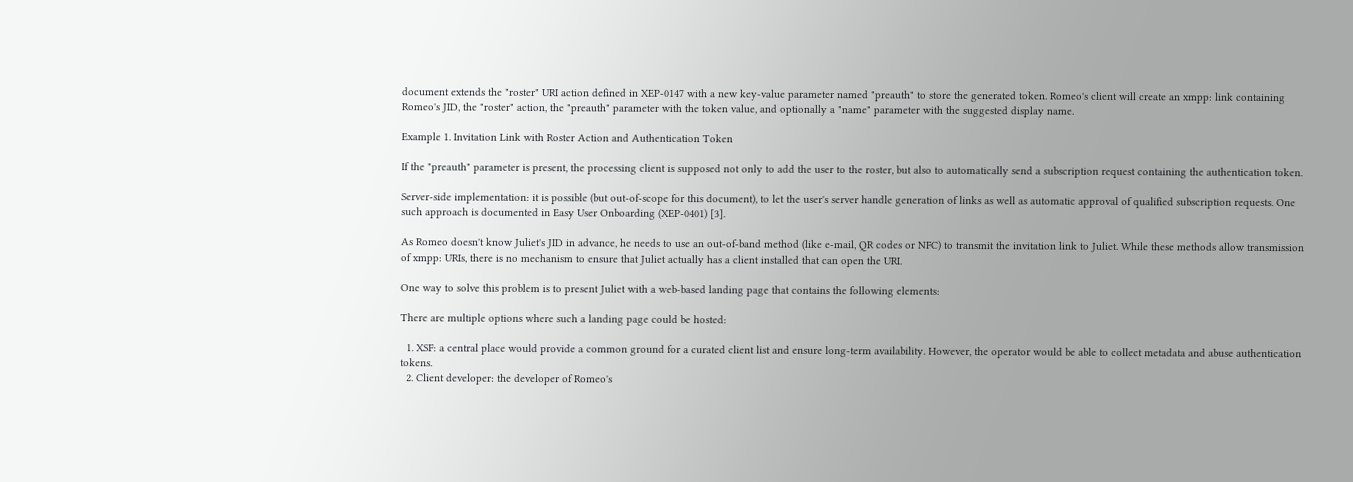document extends the "roster" URI action defined in XEP-0147 with a new key-value parameter named "preauth" to store the generated token. Romeo's client will create an xmpp: link containing Romeo's JID, the "roster" action, the "preauth" parameter with the token value, and optionally a "name" parameter with the suggested display name.

Example 1. Invitation Link with Roster Action and Authentication Token

If the "preauth" parameter is present, the processing client is supposed not only to add the user to the roster, but also to automatically send a subscription request containing the authentication token.

Server-side implementation: it is possible (but out-of-scope for this document), to let the user's server handle generation of links as well as automatic approval of qualified subscription requests. One such approach is documented in Easy User Onboarding (XEP-0401) [3].

As Romeo doesn't know Juliet's JID in advance, he needs to use an out-of-band method (like e-mail, QR codes or NFC) to transmit the invitation link to Juliet. While these methods allow transmission of xmpp: URIs, there is no mechanism to ensure that Juliet actually has a client installed that can open the URI.

One way to solve this problem is to present Juliet with a web-based landing page that contains the following elements:

There are multiple options where such a landing page could be hosted:

  1. XSF: a central place would provide a common ground for a curated client list and ensure long-term availability. However, the operator would be able to collect metadata and abuse authentication tokens.
  2. Client developer: the developer of Romeo's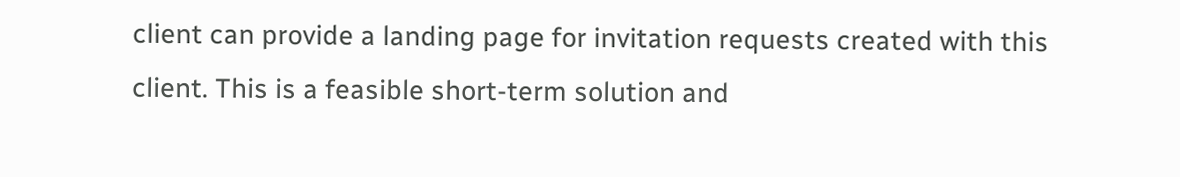client can provide a landing page for invitation requests created with this client. This is a feasible short-term solution and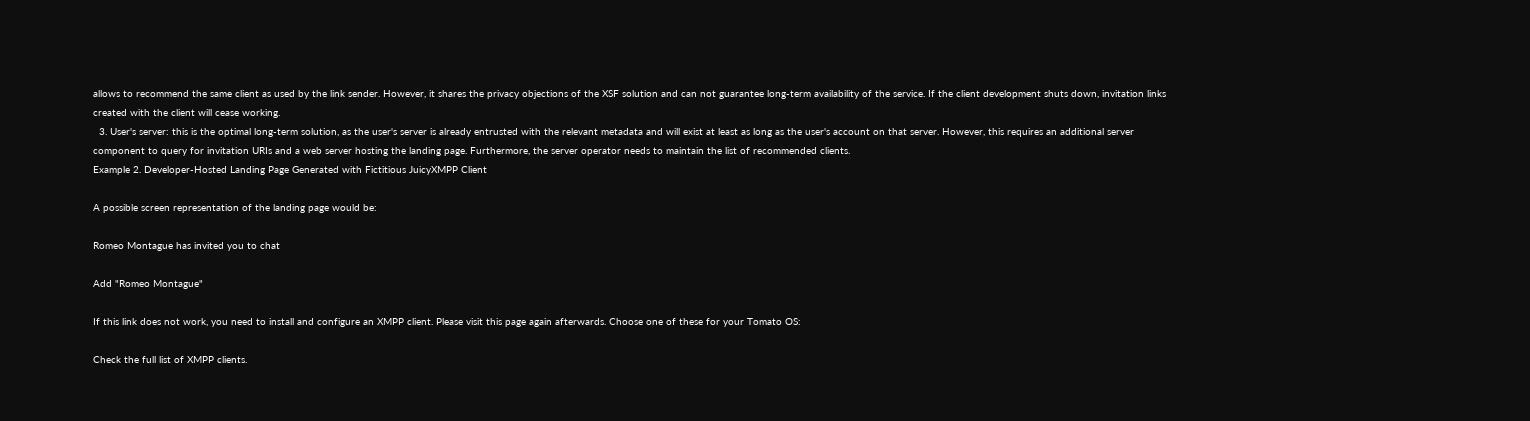allows to recommend the same client as used by the link sender. However, it shares the privacy objections of the XSF solution and can not guarantee long-term availability of the service. If the client development shuts down, invitation links created with the client will cease working.
  3. User's server: this is the optimal long-term solution, as the user's server is already entrusted with the relevant metadata and will exist at least as long as the user's account on that server. However, this requires an additional server component to query for invitation URIs and a web server hosting the landing page. Furthermore, the server operator needs to maintain the list of recommended clients.
Example 2. Developer-Hosted Landing Page Generated with Fictitious JuicyXMPP Client

A possible screen representation of the landing page would be:

Romeo Montague has invited you to chat

Add "Romeo Montague"

If this link does not work, you need to install and configure an XMPP client. Please visit this page again afterwards. Choose one of these for your Tomato OS:

Check the full list of XMPP clients.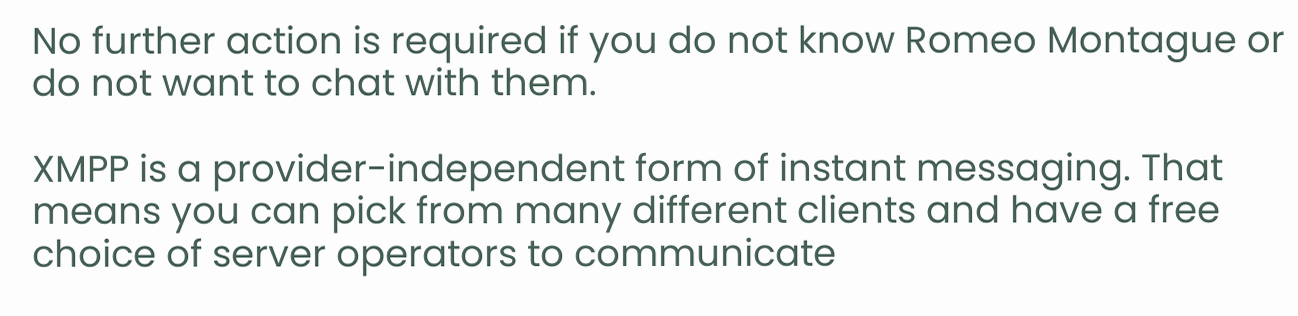No further action is required if you do not know Romeo Montague or do not want to chat with them.

XMPP is a provider-independent form of instant messaging. That means you can pick from many different clients and have a free choice of server operators to communicate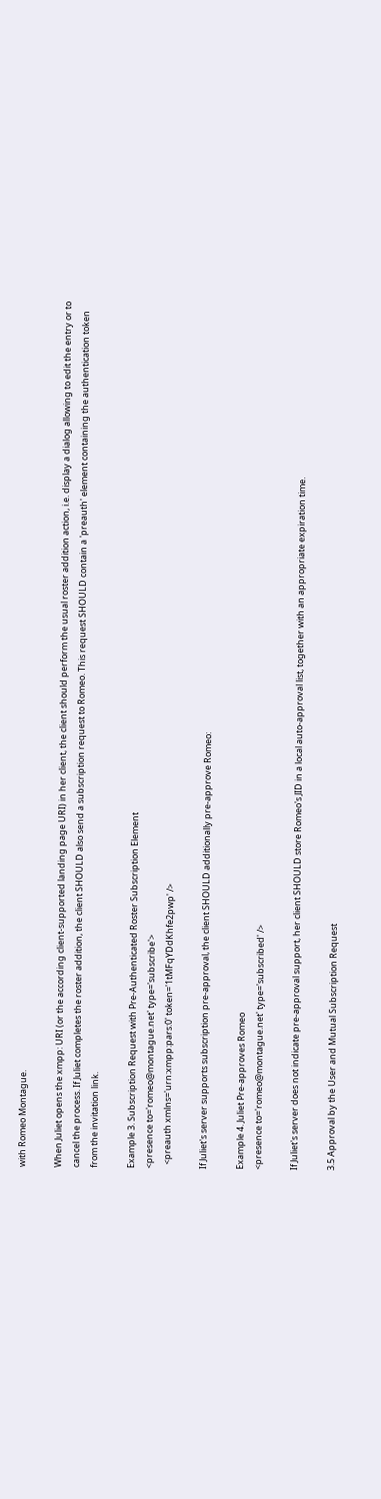with Romeo Montague.

When Juliet opens the xmpp: URI (or the according client-supported landing page URI) in her client, the client should perform the usual roster addition action, i.e. display a dialog allowing to edit the entry or to cancel the process. If Juliet completes the roster addition, the client SHOULD also send a subscription request to Romeo. This request SHOULD contain a 'preauth' element containing the authentication token from the invitation link.

Example 3. Subscription Request with Pre-Authenticated Roster Subscription Element
<presence to='romeo@montague.net' type='subscribe'>
  <preauth xmlns='urn:xmpp:pars:0' token='1tMFqYDdKhfe2pwp' />

If Juliet's server supports subscription pre-approval, the client SHOULD additionally pre-approve Romeo:

Example 4. Juliet Pre-approves Romeo
<presence to='romeo@montague.net' type='subscribed' />

If Juliet's server does not indicate pre-approval support, her client SHOULD store Romeo's JID in a local auto-approval list, together with an appropriate expiration time.

3.5 Approval by the User and Mutual Subscription Request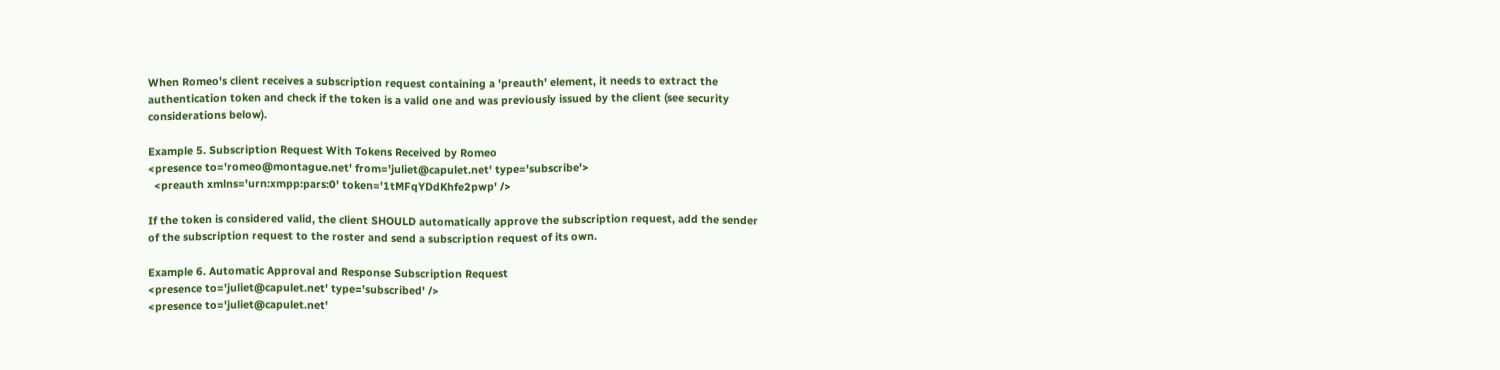When Romeo's client receives a subscription request containing a 'preauth' element, it needs to extract the authentication token and check if the token is a valid one and was previously issued by the client (see security considerations below).

Example 5. Subscription Request With Tokens Received by Romeo
<presence to='romeo@montague.net' from='juliet@capulet.net' type='subscribe'>
  <preauth xmlns='urn:xmpp:pars:0' token='1tMFqYDdKhfe2pwp' />

If the token is considered valid, the client SHOULD automatically approve the subscription request, add the sender of the subscription request to the roster and send a subscription request of its own.

Example 6. Automatic Approval and Response Subscription Request
<presence to='juliet@capulet.net' type='subscribed' />
<presence to='juliet@capulet.net'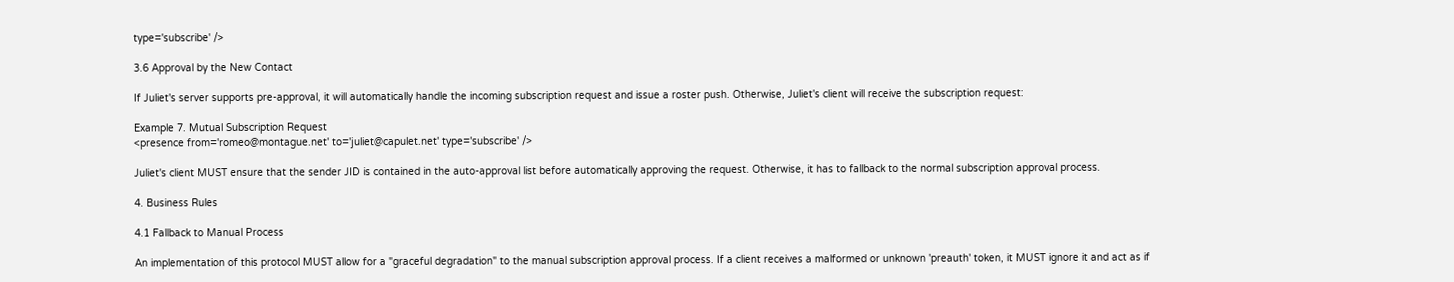type='subscribe' />

3.6 Approval by the New Contact

If Juliet's server supports pre-approval, it will automatically handle the incoming subscription request and issue a roster push. Otherwise, Juliet's client will receive the subscription request:

Example 7. Mutual Subscription Request
<presence from='romeo@montague.net' to='juliet@capulet.net' type='subscribe' />

Juliet's client MUST ensure that the sender JID is contained in the auto-approval list before automatically approving the request. Otherwise, it has to fallback to the normal subscription approval process.

4. Business Rules

4.1 Fallback to Manual Process

An implementation of this protocol MUST allow for a "graceful degradation" to the manual subscription approval process. If a client receives a malformed or unknown 'preauth' token, it MUST ignore it and act as if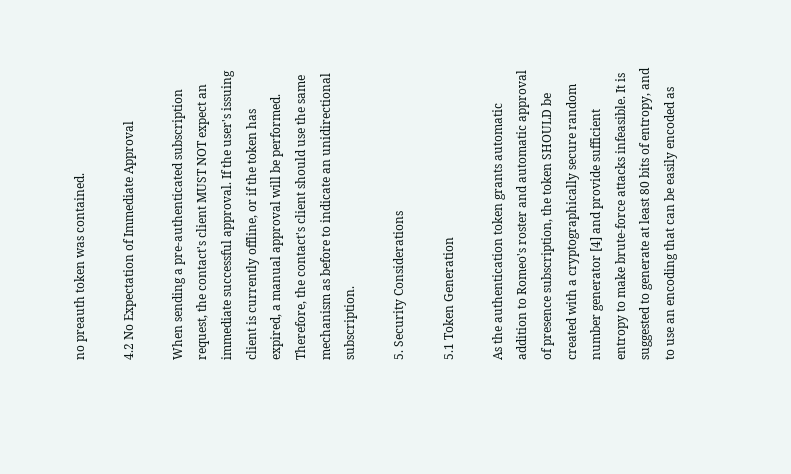no preauth token was contained.

4.2 No Expectation of Immediate Approval

When sending a pre-authenticated subscription request, the contact's client MUST NOT expect an immediate successful approval. If the user's issuing client is currently offline, or if the token has expired, a manual approval will be performed. Therefore, the contact's client should use the same mechanism as before to indicate an unidirectional subscription.

5. Security Considerations

5.1 Token Generation

As the authentication token grants automatic addition to Romeo's roster and automatic approval of presence subscription, the token SHOULD be created with a cryptographically secure random number generator [4] and provide sufficient entropy to make brute-force attacks infeasible. It is suggested to generate at least 80 bits of entropy, and to use an encoding that can be easily encoded as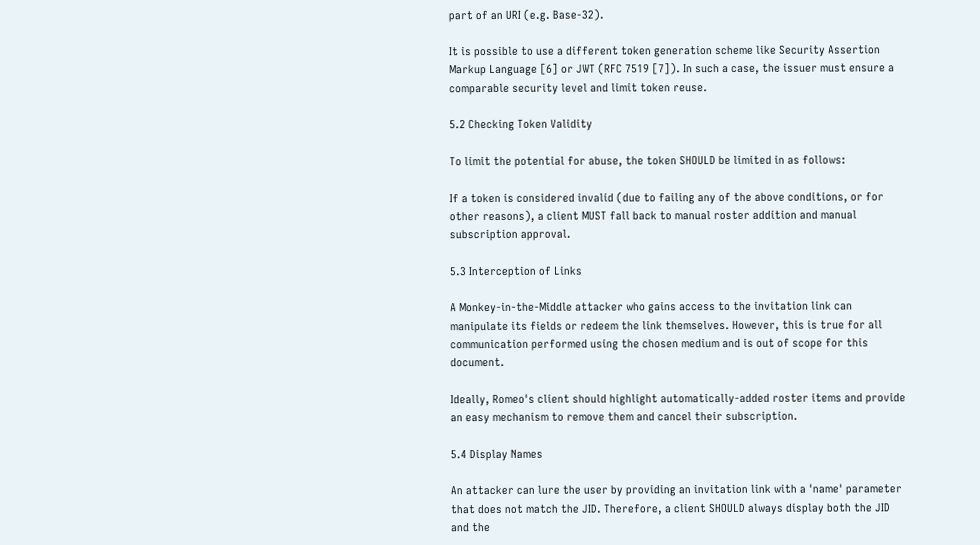part of an URI (e.g. Base-32).

It is possible to use a different token generation scheme like Security Assertion Markup Language [6] or JWT (RFC 7519 [7]). In such a case, the issuer must ensure a comparable security level and limit token reuse.

5.2 Checking Token Validity

To limit the potential for abuse, the token SHOULD be limited in as follows:

If a token is considered invalid (due to failing any of the above conditions, or for other reasons), a client MUST fall back to manual roster addition and manual subscription approval.

5.3 Interception of Links

A Monkey-in-the-Middle attacker who gains access to the invitation link can manipulate its fields or redeem the link themselves. However, this is true for all communication performed using the chosen medium and is out of scope for this document.

Ideally, Romeo's client should highlight automatically-added roster items and provide an easy mechanism to remove them and cancel their subscription.

5.4 Display Names

An attacker can lure the user by providing an invitation link with a 'name' parameter that does not match the JID. Therefore, a client SHOULD always display both the JID and the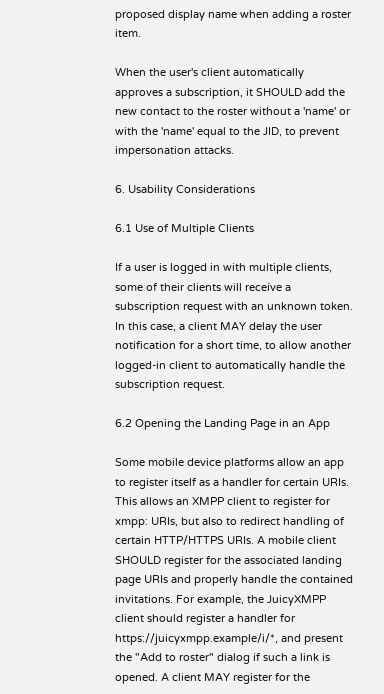proposed display name when adding a roster item.

When the user's client automatically approves a subscription, it SHOULD add the new contact to the roster without a 'name' or with the 'name' equal to the JID, to prevent impersonation attacks.

6. Usability Considerations

6.1 Use of Multiple Clients

If a user is logged in with multiple clients, some of their clients will receive a subscription request with an unknown token. In this case, a client MAY delay the user notification for a short time, to allow another logged-in client to automatically handle the subscription request.

6.2 Opening the Landing Page in an App

Some mobile device platforms allow an app to register itself as a handler for certain URIs. This allows an XMPP client to register for xmpp: URIs, but also to redirect handling of certain HTTP/HTTPS URIs. A mobile client SHOULD register for the associated landing page URIs and properly handle the contained invitations. For example, the JuicyXMPP client should register a handler for https://juicyxmpp.example/i/*, and present the "Add to roster" dialog if such a link is opened. A client MAY register for the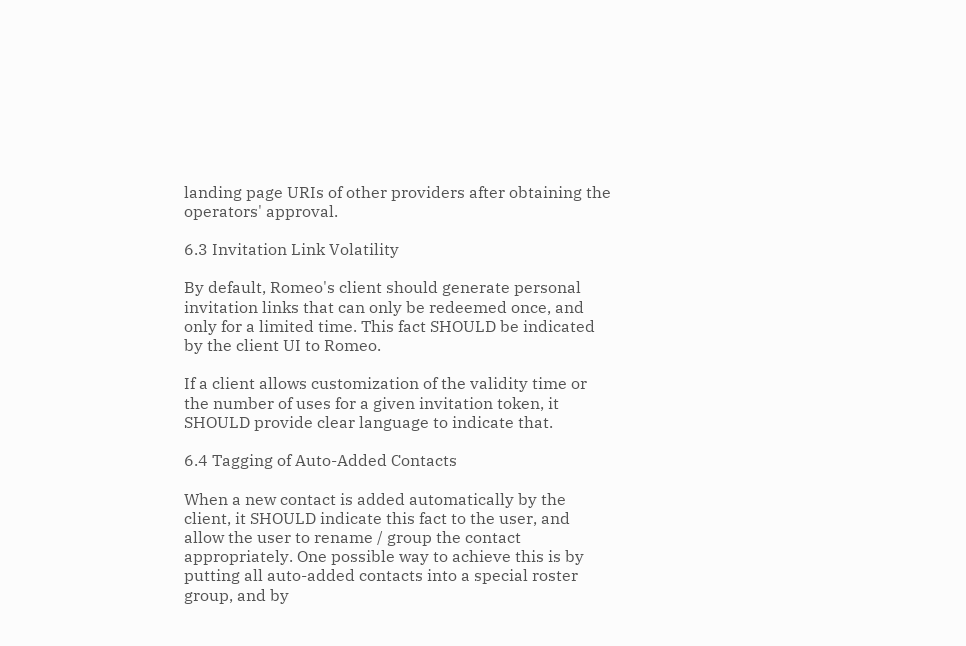landing page URIs of other providers after obtaining the operators' approval.

6.3 Invitation Link Volatility

By default, Romeo's client should generate personal invitation links that can only be redeemed once, and only for a limited time. This fact SHOULD be indicated by the client UI to Romeo.

If a client allows customization of the validity time or the number of uses for a given invitation token, it SHOULD provide clear language to indicate that.

6.4 Tagging of Auto-Added Contacts

When a new contact is added automatically by the client, it SHOULD indicate this fact to the user, and allow the user to rename / group the contact appropriately. One possible way to achieve this is by putting all auto-added contacts into a special roster group, and by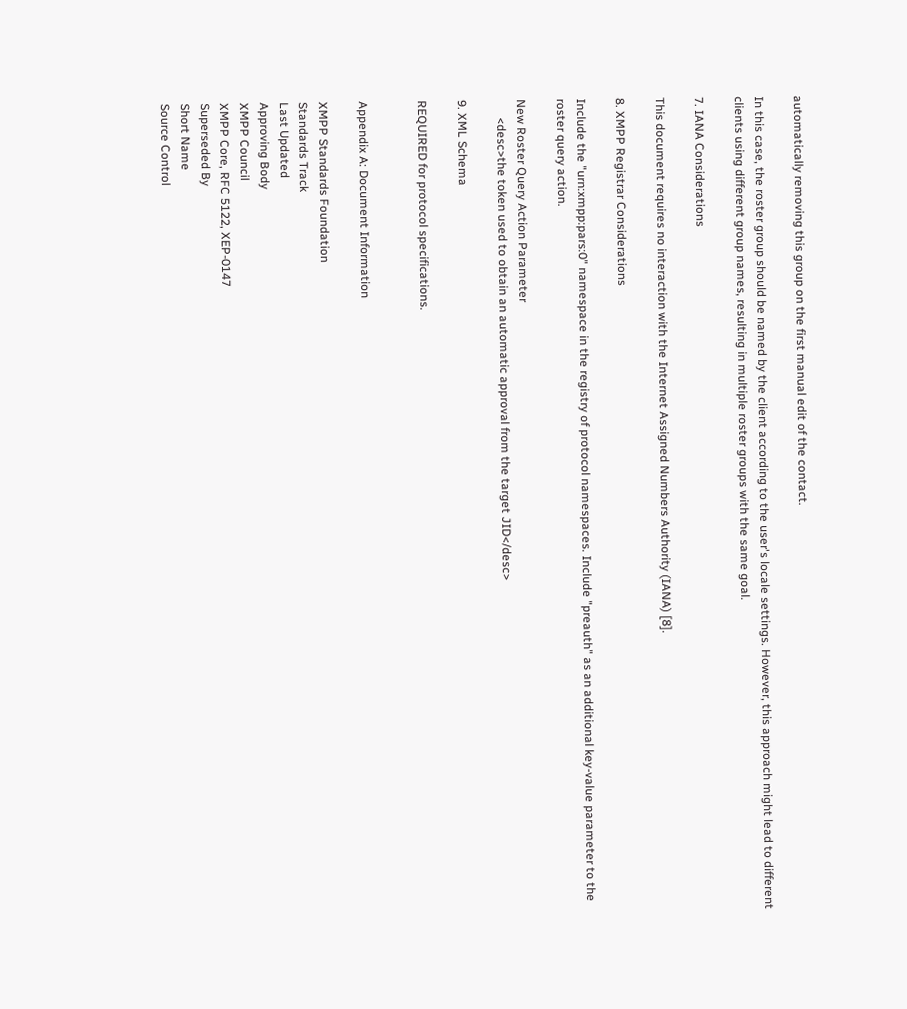automatically removing this group on the first manual edit of the contact.

In this case, the roster group should be named by the client according to the user's locale settings. However, this approach might lead to different clients using different group names, resulting in multiple roster groups with the same goal.

7. IANA Considerations

This document requires no interaction with the Internet Assigned Numbers Authority (IANA) [8].

8. XMPP Registrar Considerations

Include the "urn:xmpp:pars:0" namespace in the registry of protocol namespaces. Include "preauth" as an additional key-value parameter to the roster query action.

New Roster Query Action Parameter
      <desc>the token used to obtain an automatic approval from the target JID</desc>

9. XML Schema

REQUIRED for protocol specifications.


Appendix A: Document Information

XMPP Standards Foundation
Standards Track
Last Updated
Approving Body
XMPP Council
XMPP Core, RFC 5122, XEP-0147
Superseded By
Short Name
Source Control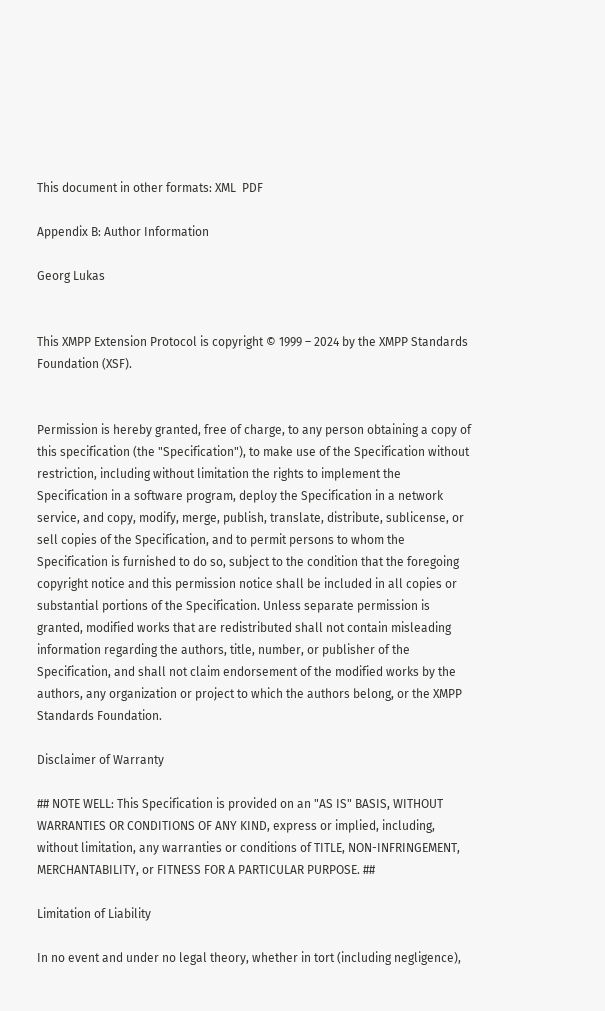This document in other formats: XML  PDF

Appendix B: Author Information

Georg Lukas


This XMPP Extension Protocol is copyright © 1999 – 2024 by the XMPP Standards Foundation (XSF).


Permission is hereby granted, free of charge, to any person obtaining a copy of this specification (the "Specification"), to make use of the Specification without restriction, including without limitation the rights to implement the Specification in a software program, deploy the Specification in a network service, and copy, modify, merge, publish, translate, distribute, sublicense, or sell copies of the Specification, and to permit persons to whom the Specification is furnished to do so, subject to the condition that the foregoing copyright notice and this permission notice shall be included in all copies or substantial portions of the Specification. Unless separate permission is granted, modified works that are redistributed shall not contain misleading information regarding the authors, title, number, or publisher of the Specification, and shall not claim endorsement of the modified works by the authors, any organization or project to which the authors belong, or the XMPP Standards Foundation.

Disclaimer of Warranty

## NOTE WELL: This Specification is provided on an "AS IS" BASIS, WITHOUT WARRANTIES OR CONDITIONS OF ANY KIND, express or implied, including, without limitation, any warranties or conditions of TITLE, NON-INFRINGEMENT, MERCHANTABILITY, or FITNESS FOR A PARTICULAR PURPOSE. ##

Limitation of Liability

In no event and under no legal theory, whether in tort (including negligence),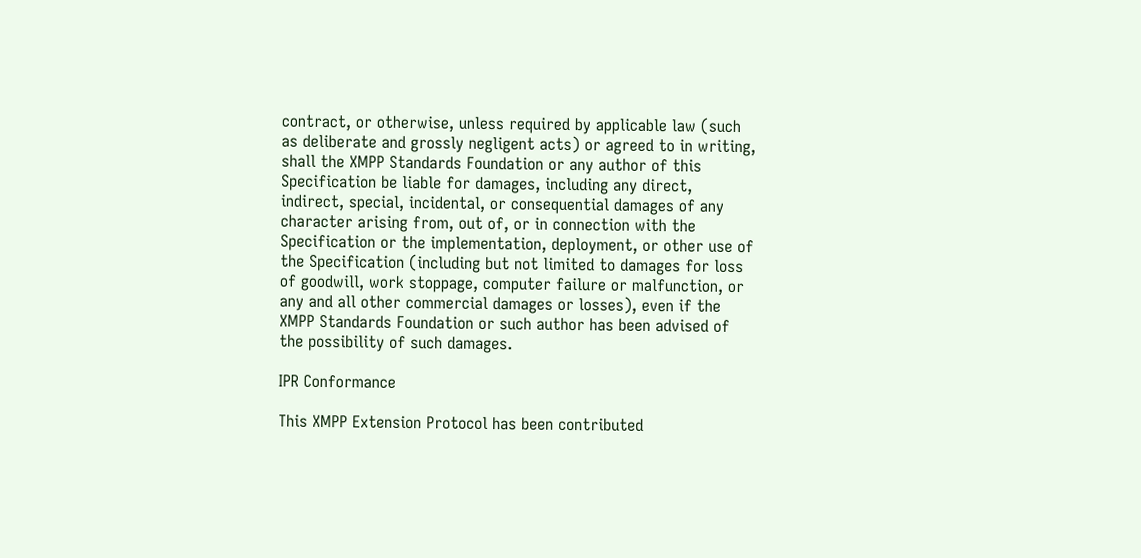contract, or otherwise, unless required by applicable law (such as deliberate and grossly negligent acts) or agreed to in writing, shall the XMPP Standards Foundation or any author of this Specification be liable for damages, including any direct, indirect, special, incidental, or consequential damages of any character arising from, out of, or in connection with the Specification or the implementation, deployment, or other use of the Specification (including but not limited to damages for loss of goodwill, work stoppage, computer failure or malfunction, or any and all other commercial damages or losses), even if the XMPP Standards Foundation or such author has been advised of the possibility of such damages.

IPR Conformance

This XMPP Extension Protocol has been contributed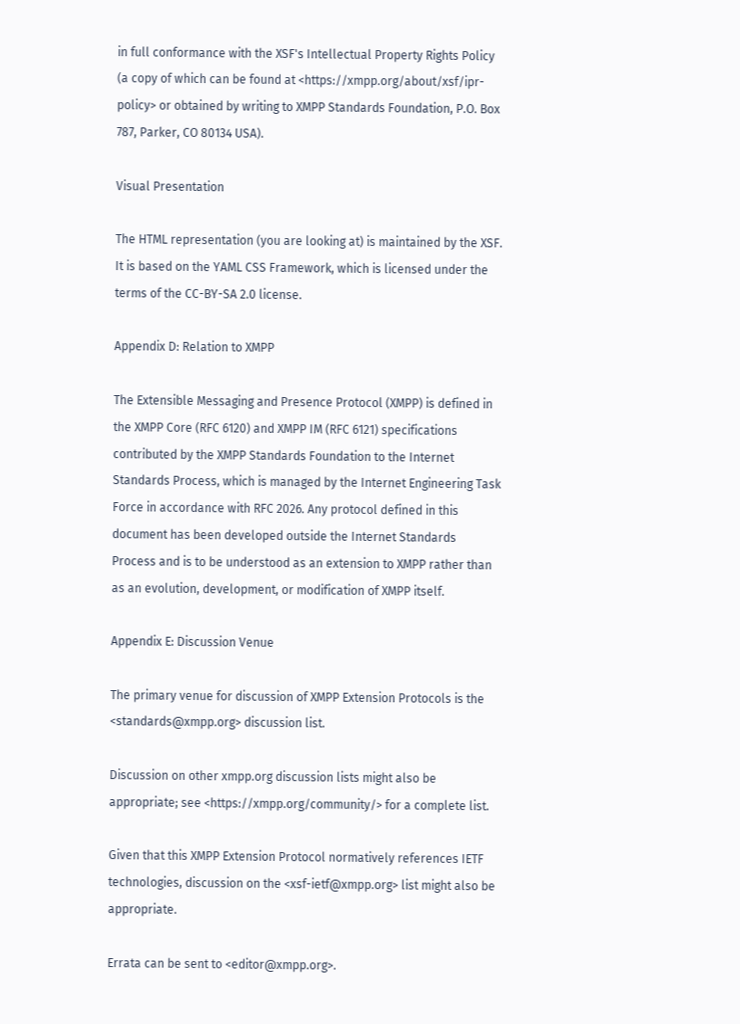in full conformance with the XSF's Intellectual Property Rights Policy (a copy of which can be found at <https://xmpp.org/about/xsf/ipr-policy> or obtained by writing to XMPP Standards Foundation, P.O. Box 787, Parker, CO 80134 USA).

Visual Presentation

The HTML representation (you are looking at) is maintained by the XSF. It is based on the YAML CSS Framework, which is licensed under the terms of the CC-BY-SA 2.0 license.

Appendix D: Relation to XMPP

The Extensible Messaging and Presence Protocol (XMPP) is defined in the XMPP Core (RFC 6120) and XMPP IM (RFC 6121) specifications contributed by the XMPP Standards Foundation to the Internet Standards Process, which is managed by the Internet Engineering Task Force in accordance with RFC 2026. Any protocol defined in this document has been developed outside the Internet Standards Process and is to be understood as an extension to XMPP rather than as an evolution, development, or modification of XMPP itself.

Appendix E: Discussion Venue

The primary venue for discussion of XMPP Extension Protocols is the <standards@xmpp.org> discussion list.

Discussion on other xmpp.org discussion lists might also be appropriate; see <https://xmpp.org/community/> for a complete list.

Given that this XMPP Extension Protocol normatively references IETF technologies, discussion on the <xsf-ietf@xmpp.org> list might also be appropriate.

Errata can be sent to <editor@xmpp.org>.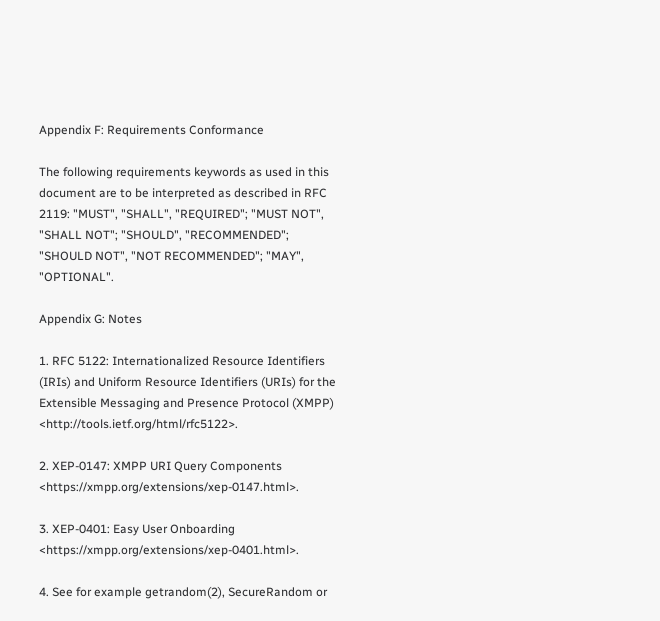Appendix F: Requirements Conformance

The following requirements keywords as used in this document are to be interpreted as described in RFC 2119: "MUST", "SHALL", "REQUIRED"; "MUST NOT", "SHALL NOT"; "SHOULD", "RECOMMENDED"; "SHOULD NOT", "NOT RECOMMENDED"; "MAY", "OPTIONAL".

Appendix G: Notes

1. RFC 5122: Internationalized Resource Identifiers (IRIs) and Uniform Resource Identifiers (URIs) for the Extensible Messaging and Presence Protocol (XMPP) <http://tools.ietf.org/html/rfc5122>.

2. XEP-0147: XMPP URI Query Components <https://xmpp.org/extensions/xep-0147.html>.

3. XEP-0401: Easy User Onboarding <https://xmpp.org/extensions/xep-0401.html>.

4. See for example getrandom(2), SecureRandom or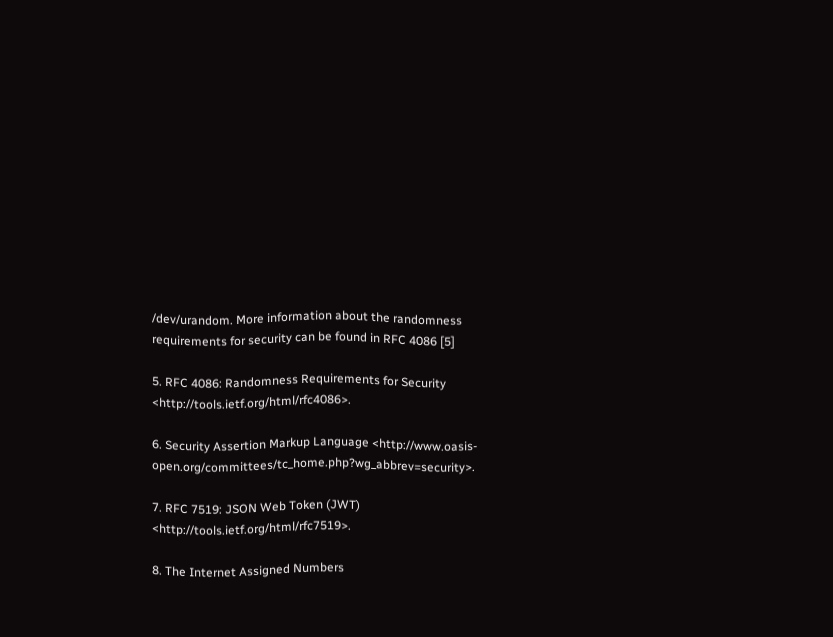/dev/urandom. More information about the randomness requirements for security can be found in RFC 4086 [5]

5. RFC 4086: Randomness Requirements for Security <http://tools.ietf.org/html/rfc4086>.

6. Security Assertion Markup Language <http://www.oasis-open.org/committees/tc_home.php?wg_abbrev=security>.

7. RFC 7519: JSON Web Token (JWT) <http://tools.ietf.org/html/rfc7519>.

8. The Internet Assigned Numbers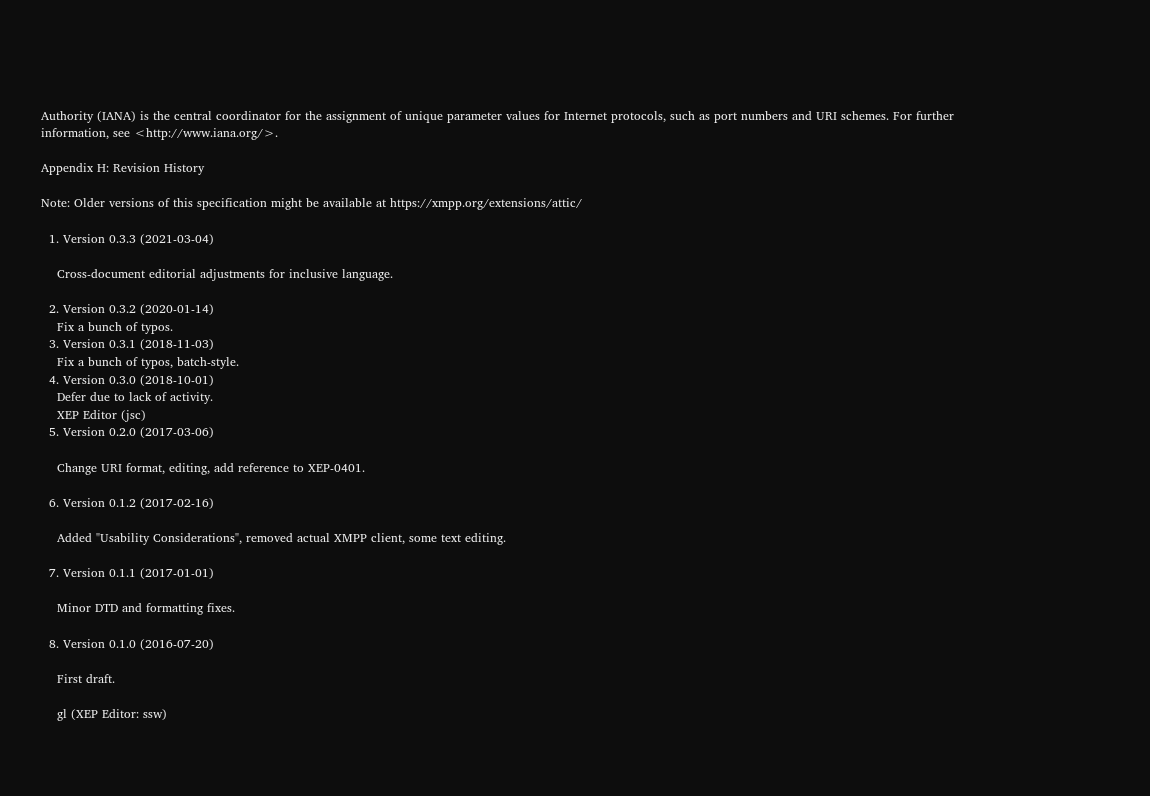Authority (IANA) is the central coordinator for the assignment of unique parameter values for Internet protocols, such as port numbers and URI schemes. For further information, see <http://www.iana.org/>.

Appendix H: Revision History

Note: Older versions of this specification might be available at https://xmpp.org/extensions/attic/

  1. Version 0.3.3 (2021-03-04)

    Cross-document editorial adjustments for inclusive language.

  2. Version 0.3.2 (2020-01-14)
    Fix a bunch of typos.
  3. Version 0.3.1 (2018-11-03)
    Fix a bunch of typos, batch-style.
  4. Version 0.3.0 (2018-10-01)
    Defer due to lack of activity.
    XEP Editor (jsc)
  5. Version 0.2.0 (2017-03-06)

    Change URI format, editing, add reference to XEP-0401.

  6. Version 0.1.2 (2017-02-16)

    Added "Usability Considerations", removed actual XMPP client, some text editing.

  7. Version 0.1.1 (2017-01-01)

    Minor DTD and formatting fixes.

  8. Version 0.1.0 (2016-07-20)

    First draft.

    gl (XEP Editor: ssw)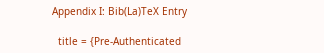Appendix I: Bib(La)TeX Entry

  title = {Pre-Authenticated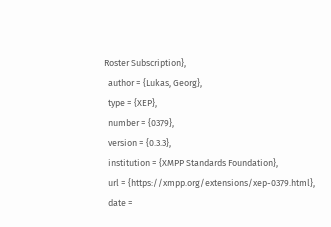Roster Subscription},
  author = {Lukas, Georg},
  type = {XEP},
  number = {0379},
  version = {0.3.3},
  institution = {XMPP Standards Foundation},
  url = {https://xmpp.org/extensions/xep-0379.html},
  date =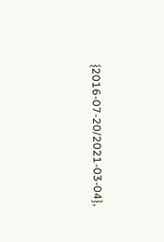{2016-07-20/2021-03-04},